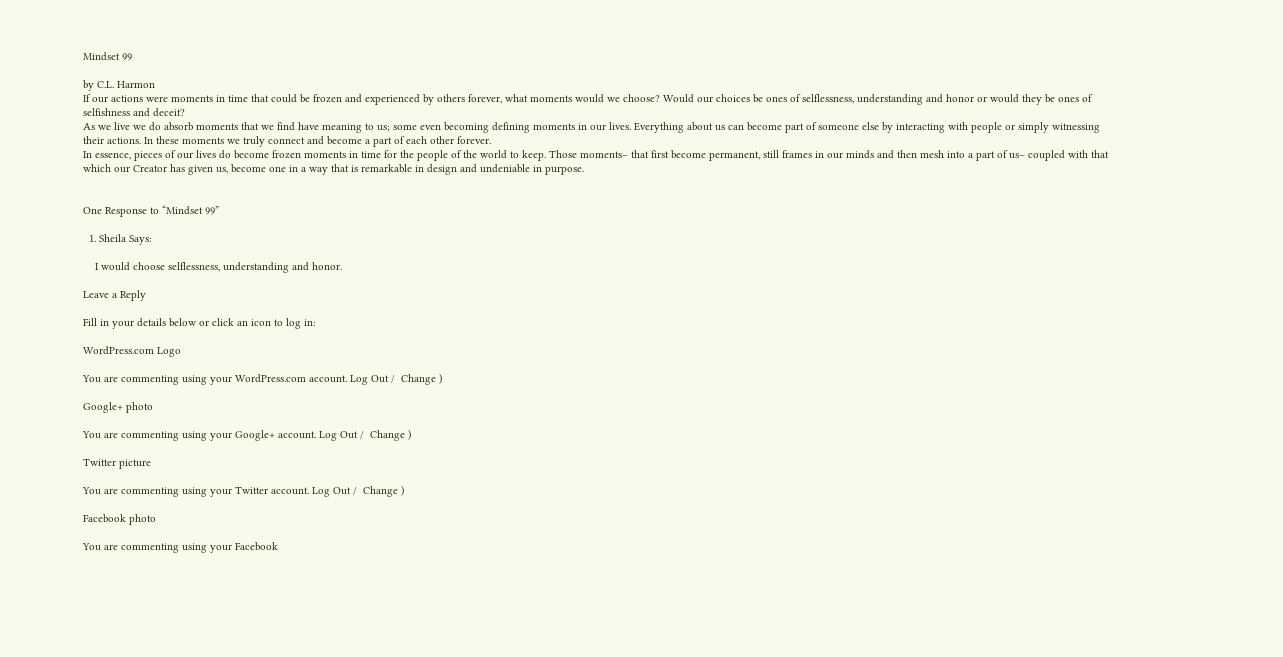Mindset 99

by C.L. Harmon
If our actions were moments in time that could be frozen and experienced by others forever, what moments would we choose? Would our choices be ones of selflessness, understanding and honor or would they be ones of selfishness and deceit?
As we live we do absorb moments that we find have meaning to us; some even becoming defining moments in our lives. Everything about us can become part of someone else by interacting with people or simply witnessing their actions. In these moments we truly connect and become a part of each other forever.
In essence, pieces of our lives do become frozen moments in time for the people of the world to keep. Those moments– that first become permanent, still frames in our minds and then mesh into a part of us– coupled with that which our Creator has given us, become one in a way that is remarkable in design and undeniable in purpose.


One Response to “Mindset 99”

  1. Sheila Says:

    I would choose selflessness, understanding and honor.

Leave a Reply

Fill in your details below or click an icon to log in:

WordPress.com Logo

You are commenting using your WordPress.com account. Log Out /  Change )

Google+ photo

You are commenting using your Google+ account. Log Out /  Change )

Twitter picture

You are commenting using your Twitter account. Log Out /  Change )

Facebook photo

You are commenting using your Facebook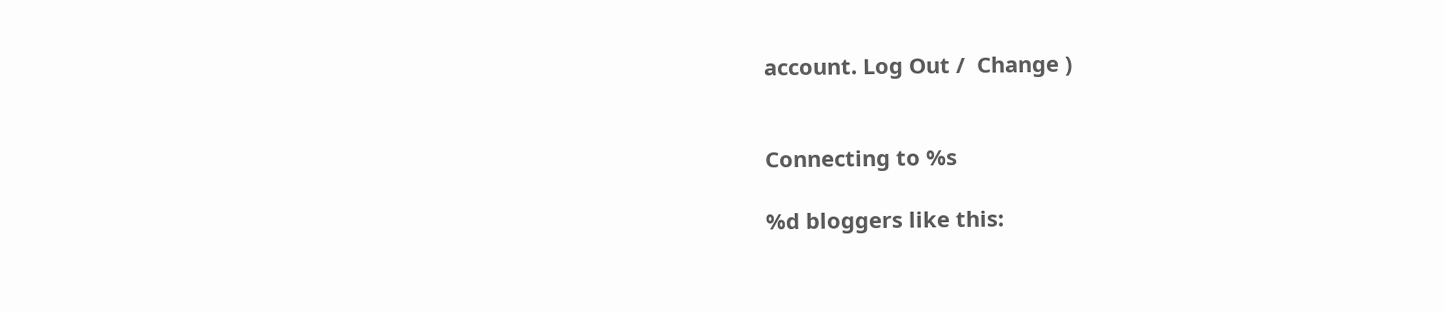account. Log Out /  Change )


Connecting to %s

%d bloggers like this: